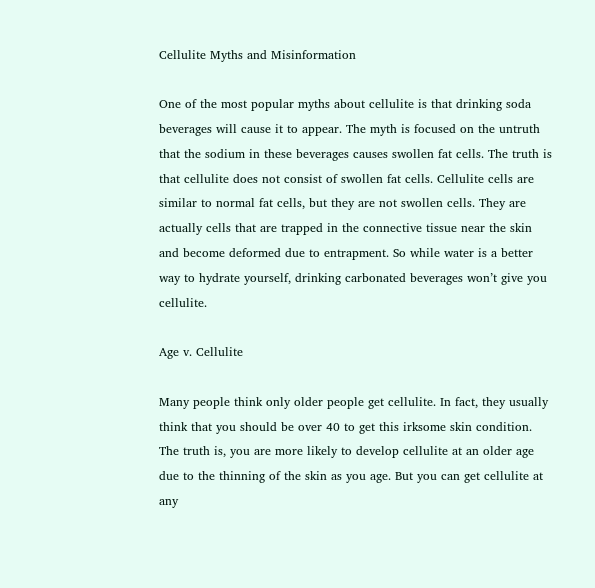Cellulite Myths and Misinformation

One of the most popular myths about cellulite is that drinking soda beverages will cause it to appear. The myth is focused on the untruth that the sodium in these beverages causes swollen fat cells. The truth is that cellulite does not consist of swollen fat cells. Cellulite cells are similar to normal fat cells, but they are not swollen cells. They are actually cells that are trapped in the connective tissue near the skin and become deformed due to entrapment. So while water is a better way to hydrate yourself, drinking carbonated beverages won’t give you cellulite.

Age v. Cellulite

Many people think only older people get cellulite. In fact, they usually think that you should be over 40 to get this irksome skin condition. The truth is, you are more likely to develop cellulite at an older age due to the thinning of the skin as you age. But you can get cellulite at any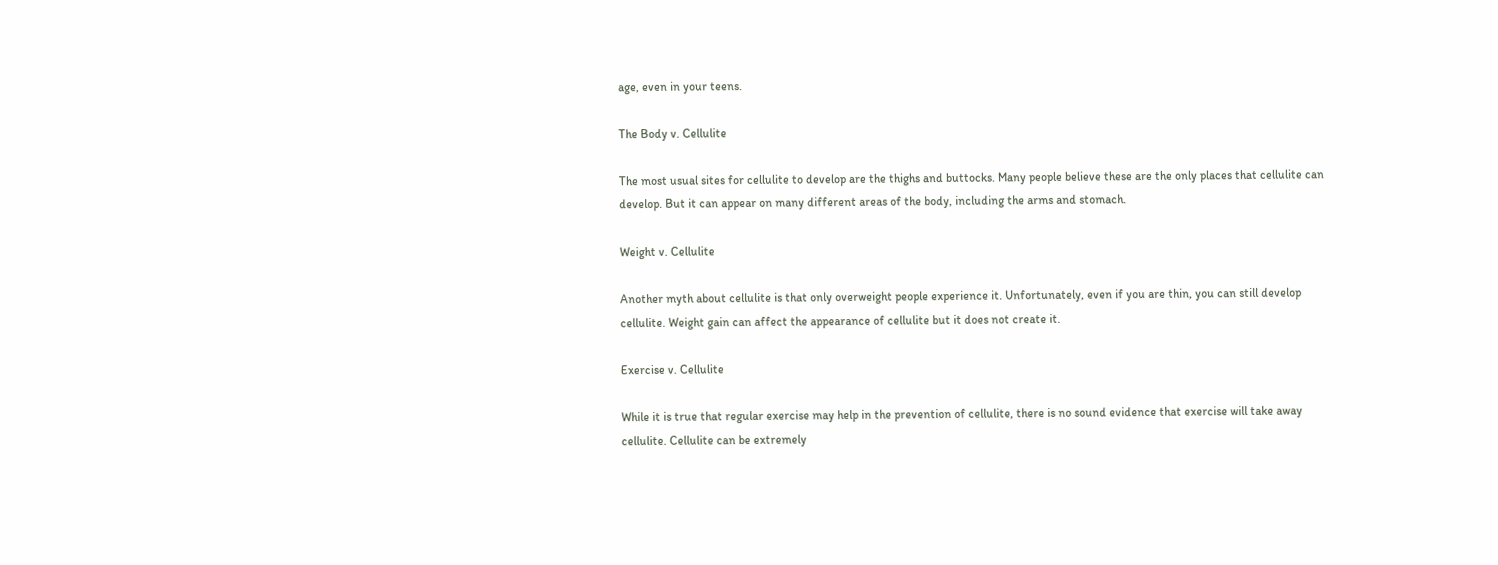age, even in your teens.

The Body v. Cellulite

The most usual sites for cellulite to develop are the thighs and buttocks. Many people believe these are the only places that cellulite can develop. But it can appear on many different areas of the body, including the arms and stomach.

Weight v. Cellulite

Another myth about cellulite is that only overweight people experience it. Unfortunately, even if you are thin, you can still develop cellulite. Weight gain can affect the appearance of cellulite but it does not create it.

Exercise v. Cellulite

While it is true that regular exercise may help in the prevention of cellulite, there is no sound evidence that exercise will take away cellulite. Cellulite can be extremely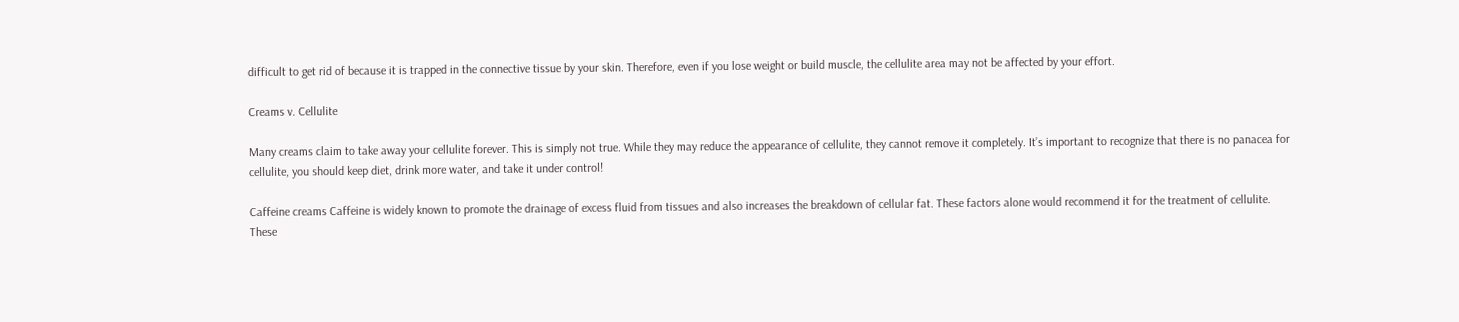difficult to get rid of because it is trapped in the connective tissue by your skin. Therefore, even if you lose weight or build muscle, the cellulite area may not be affected by your effort.

Creams v. Cellulite

Many creams claim to take away your cellulite forever. This is simply not true. While they may reduce the appearance of cellulite, they cannot remove it completely. It’s important to recognize that there is no panacea for cellulite, you should keep diet, drink more water, and take it under control!

Caffeine creams Caffeine is widely known to promote the drainage of excess fluid from tissues and also increases the breakdown of cellular fat. These factors alone would recommend it for the treatment of cellulite. These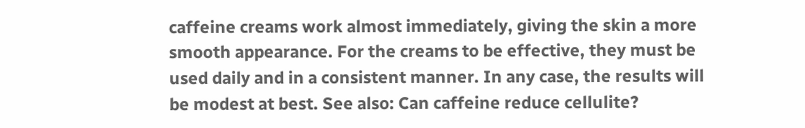caffeine creams work almost immediately, giving the skin a more smooth appearance. For the creams to be effective, they must be used daily and in a consistent manner. In any case, the results will be modest at best. See also: Can caffeine reduce cellulite?